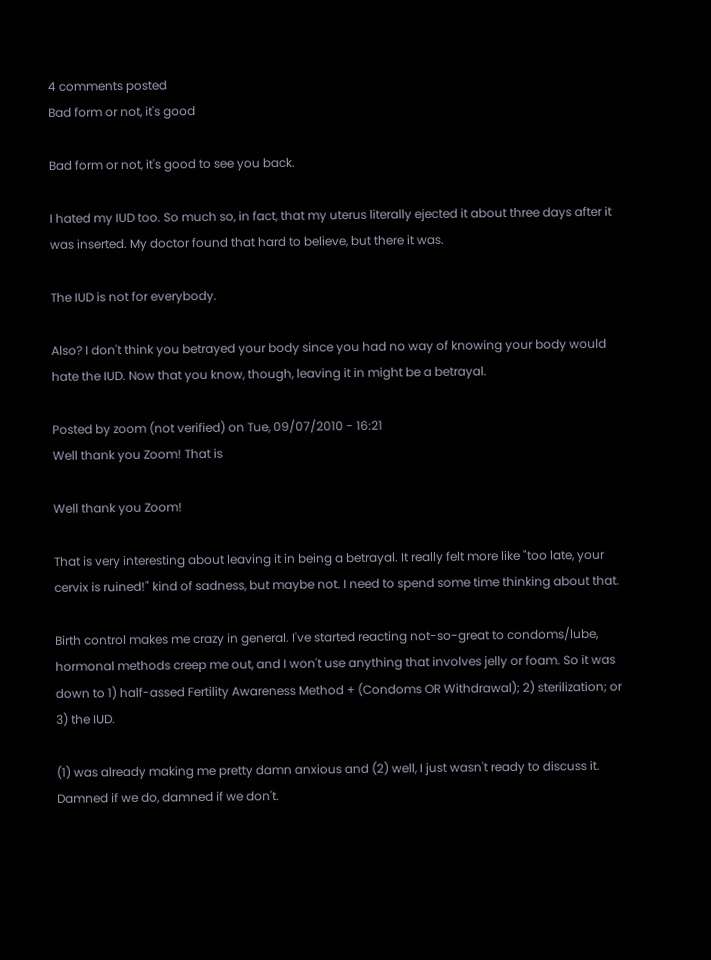4 comments posted
Bad form or not, it's good

Bad form or not, it's good to see you back.

I hated my IUD too. So much so, in fact, that my uterus literally ejected it about three days after it was inserted. My doctor found that hard to believe, but there it was.

The IUD is not for everybody.

Also? I don't think you betrayed your body since you had no way of knowing your body would hate the IUD. Now that you know, though, leaving it in might be a betrayal.

Posted by zoom (not verified) on Tue, 09/07/2010 - 16:21
Well thank you Zoom! That is

Well thank you Zoom!

That is very interesting about leaving it in being a betrayal. It really felt more like "too late, your cervix is ruined!" kind of sadness, but maybe not. I need to spend some time thinking about that.

Birth control makes me crazy in general. I've started reacting not-so-great to condoms/lube, hormonal methods creep me out, and I won't use anything that involves jelly or foam. So it was down to 1) half-assed Fertility Awareness Method + (Condoms OR Withdrawal); 2) sterilization; or 3) the IUD.

(1) was already making me pretty damn anxious and (2) well, I just wasn't ready to discuss it. Damned if we do, damned if we don't.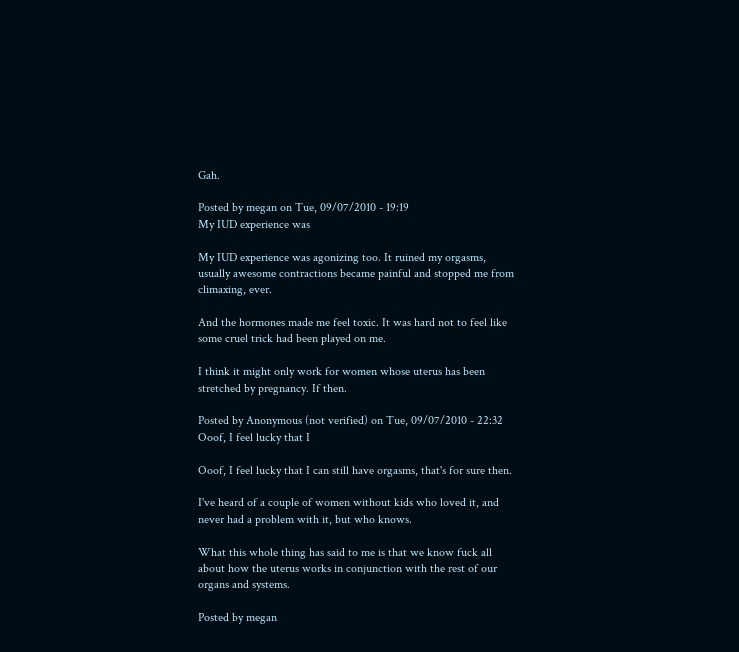Gah.

Posted by megan on Tue, 09/07/2010 - 19:19
My IUD experience was

My IUD experience was agonizing too. It ruined my orgasms, usually awesome contractions became painful and stopped me from climaxing, ever.

And the hormones made me feel toxic. It was hard not to feel like some cruel trick had been played on me.

I think it might only work for women whose uterus has been stretched by pregnancy. If then.

Posted by Anonymous (not verified) on Tue, 09/07/2010 - 22:32
Ooof, I feel lucky that I

Ooof, I feel lucky that I can still have orgasms, that's for sure then.

I've heard of a couple of women without kids who loved it, and never had a problem with it, but who knows.

What this whole thing has said to me is that we know fuck all about how the uterus works in conjunction with the rest of our organs and systems.

Posted by megan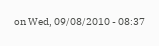on Wed, 09/08/2010 - 08:37